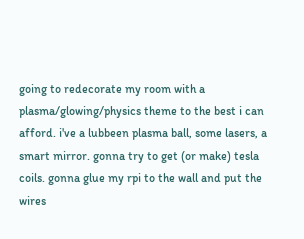going to redecorate my room with a plasma/glowing/physics theme to the best i can afford. i've a lubbeen plasma ball, some lasers, a smart mirror. gonna try to get (or make) tesla coils. gonna glue my rpi to the wall and put the wires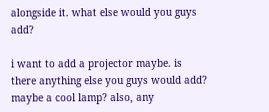alongside it. what else would you guys add?

i want to add a projector maybe. is there anything else you guys would add? maybe a cool lamp? also, any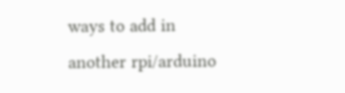ways to add in another rpi/arduino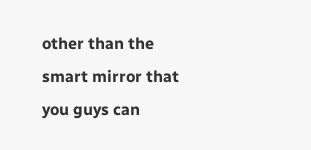other than the smart mirror that you guys can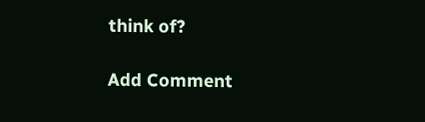think of?

Add Comment